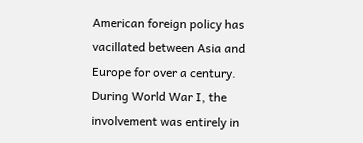American foreign policy has vacillated between Asia and Europe for over a century.  During World War I, the involvement was entirely in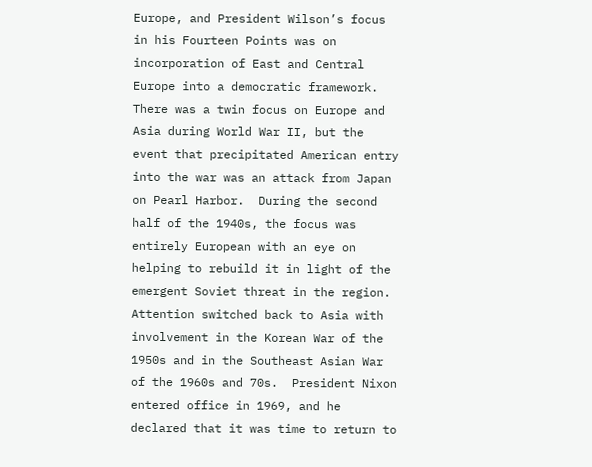Europe, and President Wilson’s focus in his Fourteen Points was on incorporation of East and Central Europe into a democratic framework.  There was a twin focus on Europe and Asia during World War II, but the event that precipitated American entry into the war was an attack from Japan on Pearl Harbor.  During the second half of the 1940s, the focus was entirely European with an eye on helping to rebuild it in light of the emergent Soviet threat in the region.  Attention switched back to Asia with involvement in the Korean War of the 1950s and in the Southeast Asian War of the 1960s and 70s.  President Nixon entered office in 1969, and he declared that it was time to return to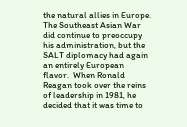the natural allies in Europe.  The Southeast Asian War did continue to preoccupy his administration, but the SALT diplomacy had again an entirely European flavor.  When Ronald Reagan took over the reins of leadership in 1981, he decided that it was time to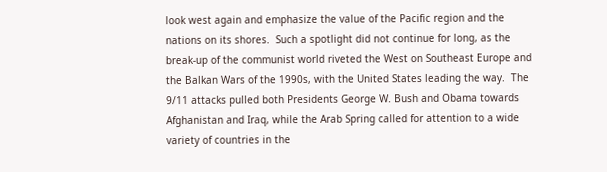look west again and emphasize the value of the Pacific region and the nations on its shores.  Such a spotlight did not continue for long, as the break-up of the communist world riveted the West on Southeast Europe and the Balkan Wars of the 1990s, with the United States leading the way.  The 9/11 attacks pulled both Presidents George W. Bush and Obama towards Afghanistan and Iraq, while the Arab Spring called for attention to a wide variety of countries in the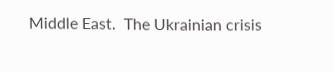Middle East.  The Ukrainian crisis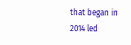that began in 2014 led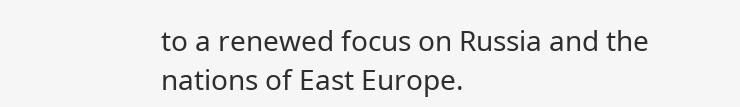to a renewed focus on Russia and the nations of East Europe.